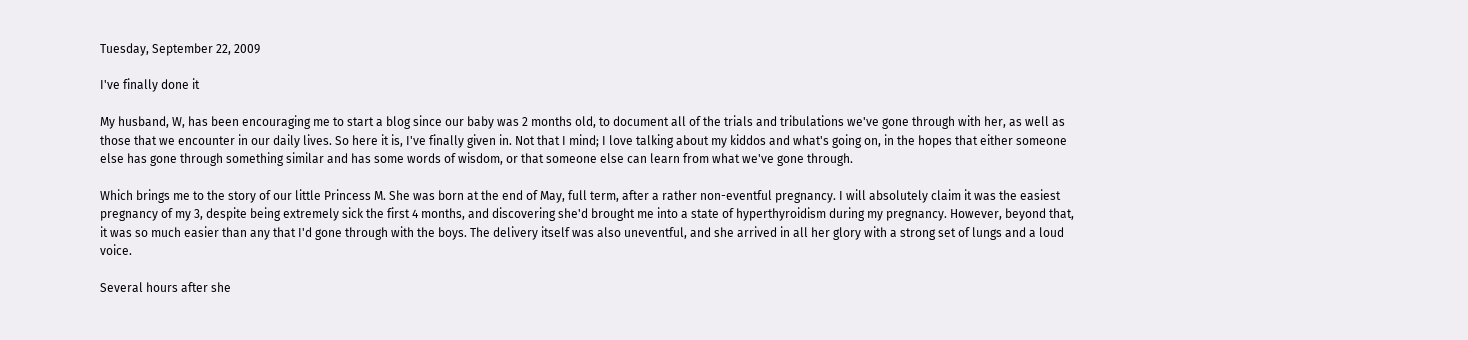Tuesday, September 22, 2009

I've finally done it

My husband, W, has been encouraging me to start a blog since our baby was 2 months old, to document all of the trials and tribulations we've gone through with her, as well as those that we encounter in our daily lives. So here it is, I've finally given in. Not that I mind; I love talking about my kiddos and what's going on, in the hopes that either someone else has gone through something similar and has some words of wisdom, or that someone else can learn from what we've gone through.

Which brings me to the story of our little Princess M. She was born at the end of May, full term, after a rather non-eventful pregnancy. I will absolutely claim it was the easiest pregnancy of my 3, despite being extremely sick the first 4 months, and discovering she'd brought me into a state of hyperthyroidism during my pregnancy. However, beyond that, it was so much easier than any that I'd gone through with the boys. The delivery itself was also uneventful, and she arrived in all her glory with a strong set of lungs and a loud voice.

Several hours after she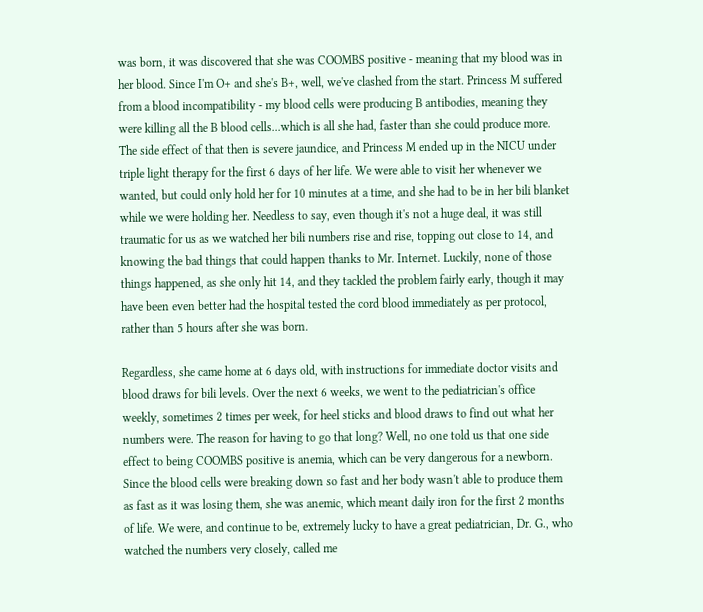was born, it was discovered that she was COOMBS positive - meaning that my blood was in her blood. Since I'm O+ and she's B+, well, we've clashed from the start. Princess M suffered from a blood incompatibility - my blood cells were producing B antibodies, meaning they were killing all the B blood cells...which is all she had, faster than she could produce more. The side effect of that then is severe jaundice, and Princess M ended up in the NICU under triple light therapy for the first 6 days of her life. We were able to visit her whenever we wanted, but could only hold her for 10 minutes at a time, and she had to be in her bili blanket while we were holding her. Needless to say, even though it's not a huge deal, it was still traumatic for us as we watched her bili numbers rise and rise, topping out close to 14, and knowing the bad things that could happen thanks to Mr. Internet. Luckily, none of those things happened, as she only hit 14, and they tackled the problem fairly early, though it may have been even better had the hospital tested the cord blood immediately as per protocol, rather than 5 hours after she was born.

Regardless, she came home at 6 days old, with instructions for immediate doctor visits and blood draws for bili levels. Over the next 6 weeks, we went to the pediatrician's office weekly, sometimes 2 times per week, for heel sticks and blood draws to find out what her numbers were. The reason for having to go that long? Well, no one told us that one side effect to being COOMBS positive is anemia, which can be very dangerous for a newborn. Since the blood cells were breaking down so fast and her body wasn't able to produce them as fast as it was losing them, she was anemic, which meant daily iron for the first 2 months of life. We were, and continue to be, extremely lucky to have a great pediatrician, Dr. G., who watched the numbers very closely, called me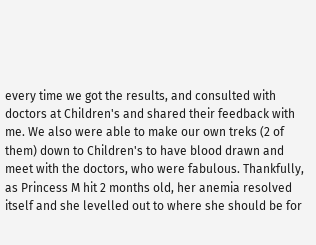every time we got the results, and consulted with doctors at Children's and shared their feedback with me. We also were able to make our own treks (2 of them) down to Children's to have blood drawn and meet with the doctors, who were fabulous. Thankfully, as Princess M hit 2 months old, her anemia resolved itself and she levelled out to where she should be for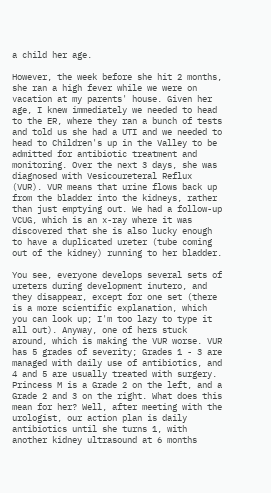a child her age.

However, the week before she hit 2 months, she ran a high fever while we were on vacation at my parents' house. Given her age, I knew immediately we needed to head to the ER, where they ran a bunch of tests and told us she had a UTI and we needed to head to Children's up in the Valley to be admitted for antibiotic treatment and monitoring. Over the next 3 days, she was diagnosed with Vesicoureteral Reflux (VUR). VUR means that urine flows back up from the bladder into the kidneys, rather than just emptying out. We had a follow-up VCUG, which is an x-ray where it was discovered that she is also lucky enough to have a duplicated ureter (tube coming out of the kidney) running to her bladder.

You see, everyone develops several sets of ureters during development inutero, and they disappear, except for one set (there is a more scientific explanation, which you can look up; I'm too lazy to type it all out). Anyway, one of hers stuck around, which is making the VUR worse. VUR has 5 grades of severity; Grades 1 - 3 are managed with daily use of antibiotics, and 4 and 5 are usually treated with surgery. Princess M is a Grade 2 on the left, and a Grade 2 and 3 on the right. What does this mean for her? Well, after meeting with the urologist, our action plan is daily antibiotics until she turns 1, with another kidney ultrasound at 6 months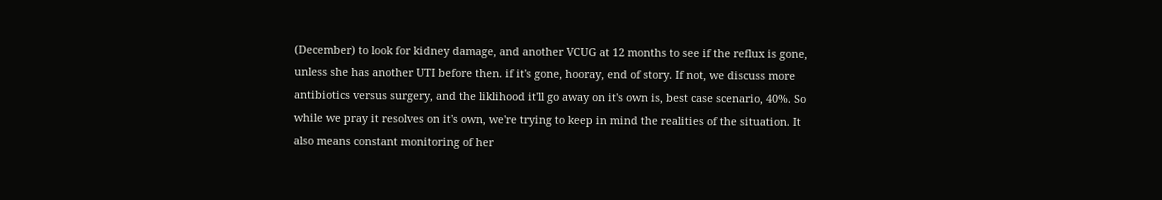(December) to look for kidney damage, and another VCUG at 12 months to see if the reflux is gone, unless she has another UTI before then. if it's gone, hooray, end of story. If not, we discuss more antibiotics versus surgery, and the liklihood it'll go away on it's own is, best case scenario, 40%. So while we pray it resolves on it's own, we're trying to keep in mind the realities of the situation. It also means constant monitoring of her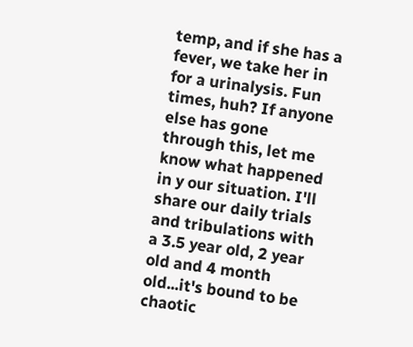temp, and if she has a fever, we take her in for a urinalysis. Fun times, huh? If anyone else has gone through this, let me know what happened in y our situation. I'll share our daily trials and tribulations with a 3.5 year old, 2 year old and 4 month old...it's bound to be chaotic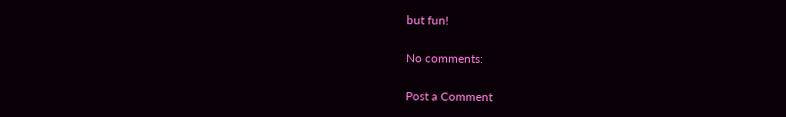but fun!

No comments:

Post a Comment